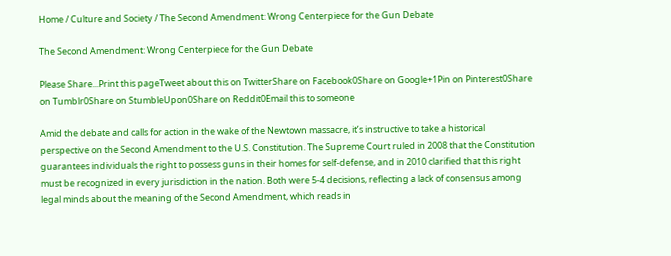Home / Culture and Society / The Second Amendment: Wrong Centerpiece for the Gun Debate

The Second Amendment: Wrong Centerpiece for the Gun Debate

Please Share...Print this pageTweet about this on TwitterShare on Facebook0Share on Google+1Pin on Pinterest0Share on Tumblr0Share on StumbleUpon0Share on Reddit0Email this to someone

Amid the debate and calls for action in the wake of the Newtown massacre, it’s instructive to take a historical perspective on the Second Amendment to the U.S. Constitution. The Supreme Court ruled in 2008 that the Constitution guarantees individuals the right to possess guns in their homes for self-defense, and in 2010 clarified that this right must be recognized in every jurisdiction in the nation. Both were 5-4 decisions, reflecting a lack of consensus among legal minds about the meaning of the Second Amendment, which reads in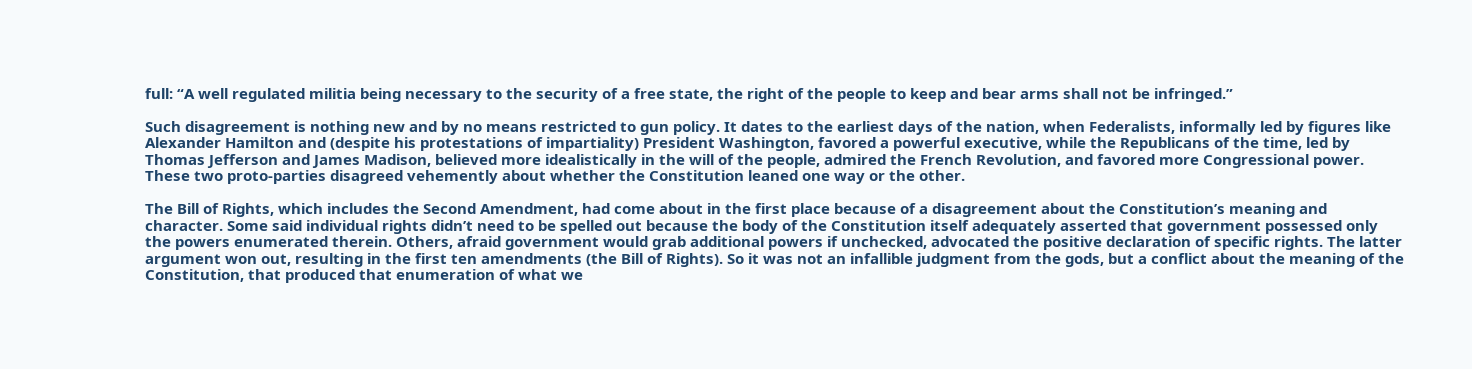full: “A well regulated militia being necessary to the security of a free state, the right of the people to keep and bear arms shall not be infringed.”

Such disagreement is nothing new and by no means restricted to gun policy. It dates to the earliest days of the nation, when Federalists, informally led by figures like Alexander Hamilton and (despite his protestations of impartiality) President Washington, favored a powerful executive, while the Republicans of the time, led by Thomas Jefferson and James Madison, believed more idealistically in the will of the people, admired the French Revolution, and favored more Congressional power. These two proto-parties disagreed vehemently about whether the Constitution leaned one way or the other.

The Bill of Rights, which includes the Second Amendment, had come about in the first place because of a disagreement about the Constitution’s meaning and character. Some said individual rights didn’t need to be spelled out because the body of the Constitution itself adequately asserted that government possessed only the powers enumerated therein. Others, afraid government would grab additional powers if unchecked, advocated the positive declaration of specific rights. The latter argument won out, resulting in the first ten amendments (the Bill of Rights). So it was not an infallible judgment from the gods, but a conflict about the meaning of the Constitution, that produced that enumeration of what we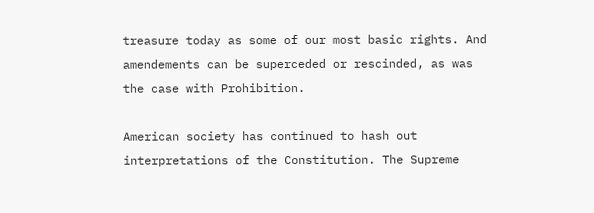treasure today as some of our most basic rights. And amendements can be superceded or rescinded, as was the case with Prohibition.

American society has continued to hash out interpretations of the Constitution. The Supreme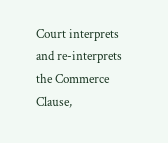Court interprets and re-interprets the Commerce Clause,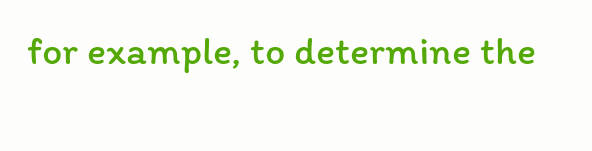for example, to determine the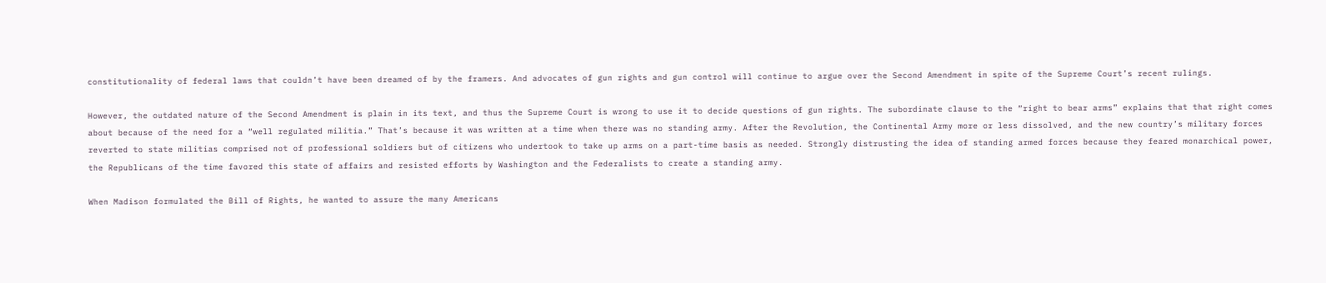constitutionality of federal laws that couldn’t have been dreamed of by the framers. And advocates of gun rights and gun control will continue to argue over the Second Amendment in spite of the Supreme Court’s recent rulings.

However, the outdated nature of the Second Amendment is plain in its text, and thus the Supreme Court is wrong to use it to decide questions of gun rights. The subordinate clause to the “right to bear arms” explains that that right comes about because of the need for a “well regulated militia.” That’s because it was written at a time when there was no standing army. After the Revolution, the Continental Army more or less dissolved, and the new country’s military forces reverted to state militias comprised not of professional soldiers but of citizens who undertook to take up arms on a part-time basis as needed. Strongly distrusting the idea of standing armed forces because they feared monarchical power, the Republicans of the time favored this state of affairs and resisted efforts by Washington and the Federalists to create a standing army.

When Madison formulated the Bill of Rights, he wanted to assure the many Americans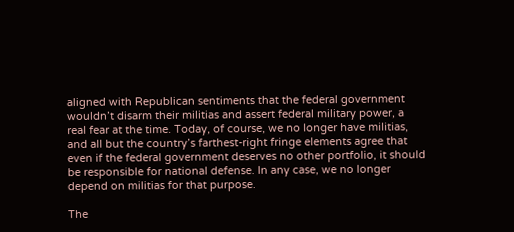aligned with Republican sentiments that the federal government wouldn’t disarm their militias and assert federal military power, a real fear at the time. Today, of course, we no longer have militias, and all but the country’s farthest-right fringe elements agree that even if the federal government deserves no other portfolio, it should be responsible for national defense. In any case, we no longer depend on militias for that purpose.

The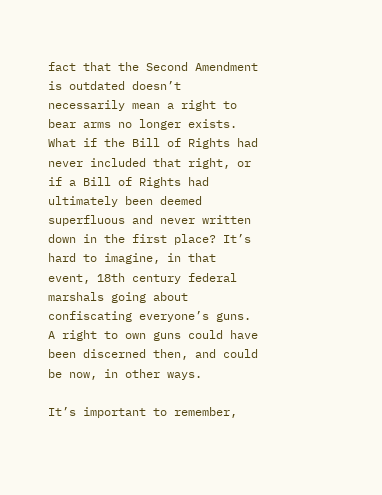fact that the Second Amendment is outdated doesn’t necessarily mean a right to bear arms no longer exists. What if the Bill of Rights had never included that right, or if a Bill of Rights had ultimately been deemed superfluous and never written down in the first place? It’s hard to imagine, in that event, 18th century federal marshals going about confiscating everyone’s guns. A right to own guns could have been discerned then, and could be now, in other ways.

It’s important to remember,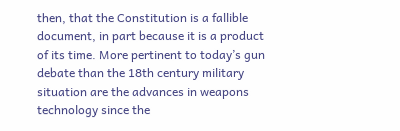then, that the Constitution is a fallible document, in part because it is a product of its time. More pertinent to today’s gun debate than the 18th century military situation are the advances in weapons technology since the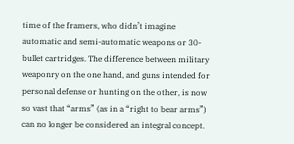time of the framers, who didn’t imagine automatic and semi-automatic weapons or 30-bullet cartridges. The difference between military weaponry on the one hand, and guns intended for personal defense or hunting on the other, is now so vast that “arms” (as in a “right to bear arms”) can no longer be considered an integral concept.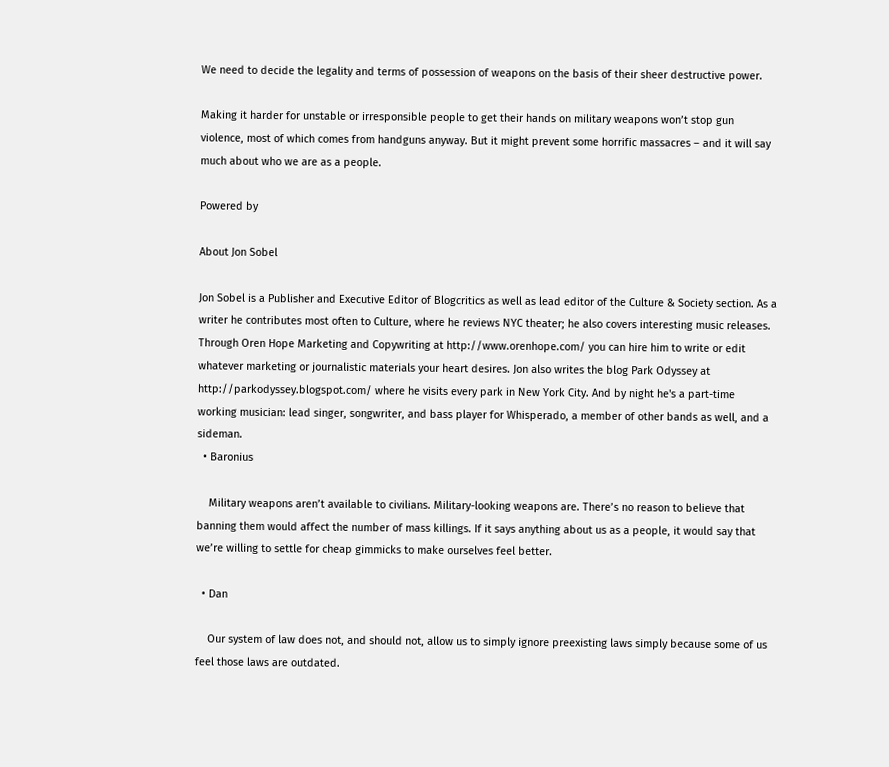We need to decide the legality and terms of possession of weapons on the basis of their sheer destructive power.

Making it harder for unstable or irresponsible people to get their hands on military weapons won’t stop gun violence, most of which comes from handguns anyway. But it might prevent some horrific massacres – and it will say much about who we are as a people.

Powered by

About Jon Sobel

Jon Sobel is a Publisher and Executive Editor of Blogcritics as well as lead editor of the Culture & Society section. As a writer he contributes most often to Culture, where he reviews NYC theater; he also covers interesting music releases. Through Oren Hope Marketing and Copywriting at http://www.orenhope.com/ you can hire him to write or edit whatever marketing or journalistic materials your heart desires. Jon also writes the blog Park Odyssey at http://parkodyssey.blogspot.com/ where he visits every park in New York City. And by night he's a part-time working musician: lead singer, songwriter, and bass player for Whisperado, a member of other bands as well, and a sideman.
  • Baronius

    Military weapons aren’t available to civilians. Military-looking weapons are. There’s no reason to believe that banning them would affect the number of mass killings. If it says anything about us as a people, it would say that we’re willing to settle for cheap gimmicks to make ourselves feel better.

  • Dan

    Our system of law does not, and should not, allow us to simply ignore preexisting laws simply because some of us feel those laws are outdated.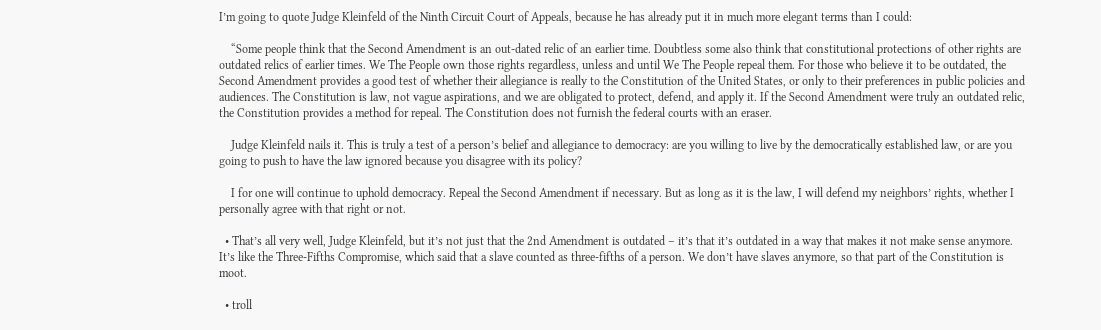I’m going to quote Judge Kleinfeld of the Ninth Circuit Court of Appeals, because he has already put it in much more elegant terms than I could:

    “Some people think that the Second Amendment is an out-dated relic of an earlier time. Doubtless some also think that constitutional protections of other rights are outdated relics of earlier times. We The People own those rights regardless, unless and until We The People repeal them. For those who believe it to be outdated, the Second Amendment provides a good test of whether their allegiance is really to the Constitution of the United States, or only to their preferences in public policies and audiences. The Constitution is law, not vague aspirations, and we are obligated to protect, defend, and apply it. If the Second Amendment were truly an outdated relic, the Constitution provides a method for repeal. The Constitution does not furnish the federal courts with an eraser.

    Judge Kleinfeld nails it. This is truly a test of a person’s belief and allegiance to democracy: are you willing to live by the democratically established law, or are you going to push to have the law ignored because you disagree with its policy?

    I for one will continue to uphold democracy. Repeal the Second Amendment if necessary. But as long as it is the law, I will defend my neighbors’ rights, whether I personally agree with that right or not.

  • That’s all very well, Judge Kleinfeld, but it’s not just that the 2nd Amendment is outdated – it’s that it’s outdated in a way that makes it not make sense anymore. It’s like the Three-Fifths Compromise, which said that a slave counted as three-fifths of a person. We don’t have slaves anymore, so that part of the Constitution is moot.

  • troll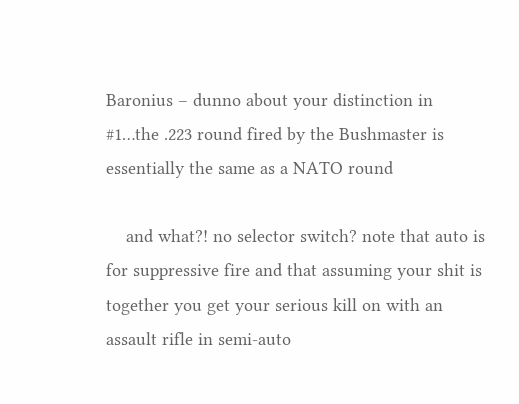Baronius – dunno about your distinction in #1…the .223 round fired by the Bushmaster is essentially the same as a NATO round

    and what?! no selector switch? note that auto is for suppressive fire and that assuming your shit is together you get your serious kill on with an assault rifle in semi-auto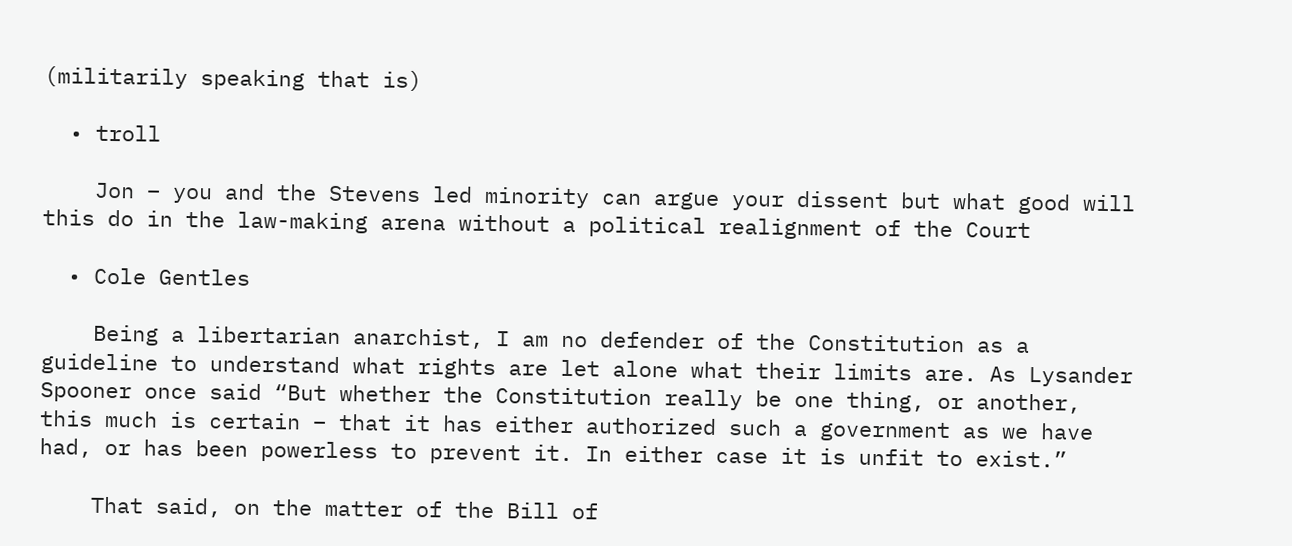(militarily speaking that is)

  • troll

    Jon – you and the Stevens led minority can argue your dissent but what good will this do in the law-making arena without a political realignment of the Court

  • Cole Gentles

    Being a libertarian anarchist, I am no defender of the Constitution as a guideline to understand what rights are let alone what their limits are. As Lysander Spooner once said “But whether the Constitution really be one thing, or another, this much is certain – that it has either authorized such a government as we have had, or has been powerless to prevent it. In either case it is unfit to exist.”

    That said, on the matter of the Bill of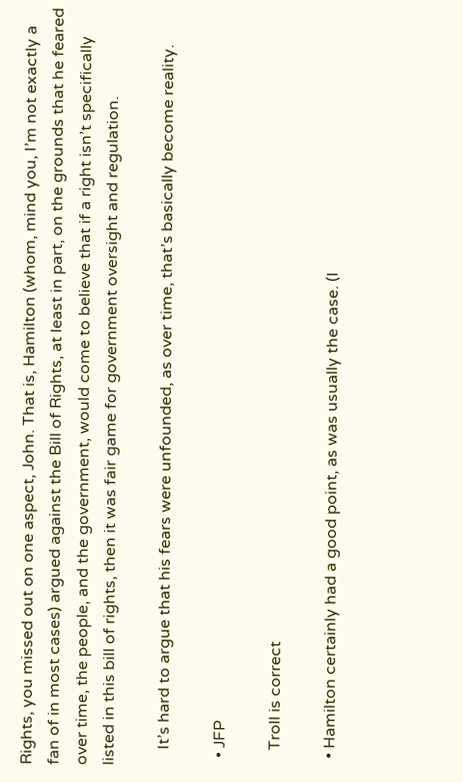Rights, you missed out on one aspect, John. That is, Hamilton (whom, mind you, I’m not exactly a fan of in most cases) argued against the Bill of Rights, at least in part, on the grounds that he feared over time, the people, and the government, would come to believe that if a right isn’t specifically listed in this bill of rights, then it was fair game for government oversight and regulation.

    It’s hard to argue that his fears were unfounded, as over time, that’s basically become reality.

  • JFP

    Troll is correct

  • Hamilton certainly had a good point, as was usually the case. (I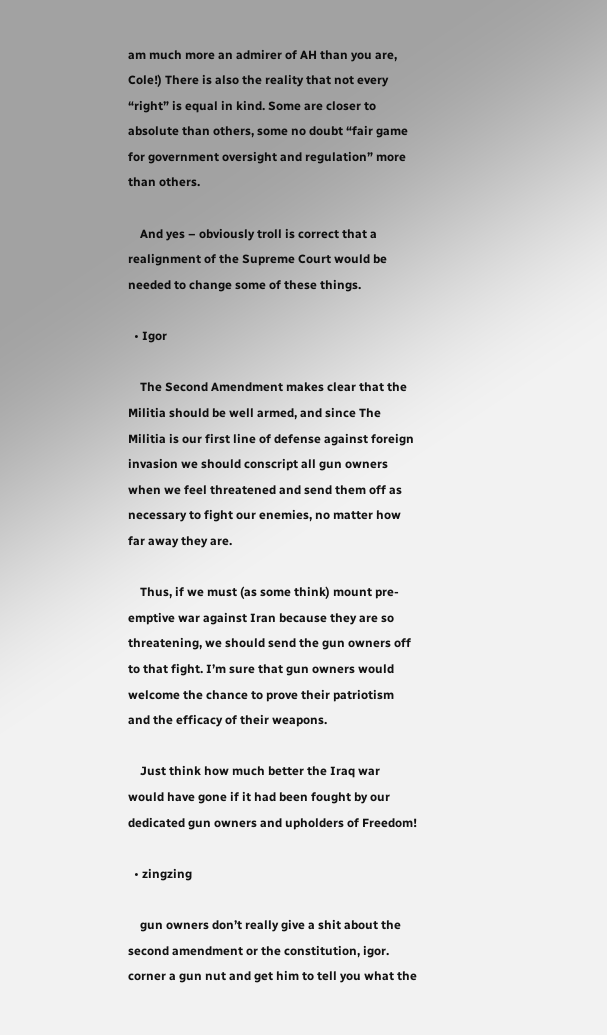am much more an admirer of AH than you are, Cole!) There is also the reality that not every “right” is equal in kind. Some are closer to absolute than others, some no doubt “fair game for government oversight and regulation” more than others.

    And yes – obviously troll is correct that a realignment of the Supreme Court would be needed to change some of these things.

  • Igor

    The Second Amendment makes clear that the Militia should be well armed, and since The Militia is our first line of defense against foreign invasion we should conscript all gun owners when we feel threatened and send them off as necessary to fight our enemies, no matter how far away they are.

    Thus, if we must (as some think) mount pre-emptive war against Iran because they are so threatening, we should send the gun owners off to that fight. I’m sure that gun owners would welcome the chance to prove their patriotism and the efficacy of their weapons.

    Just think how much better the Iraq war would have gone if it had been fought by our dedicated gun owners and upholders of Freedom!

  • zingzing

    gun owners don’t really give a shit about the second amendment or the constitution, igor. corner a gun nut and get him to tell you what the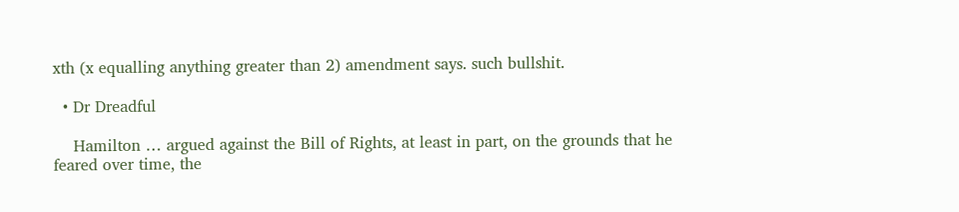xth (x equalling anything greater than 2) amendment says. such bullshit.

  • Dr Dreadful

    Hamilton … argued against the Bill of Rights, at least in part, on the grounds that he feared over time, the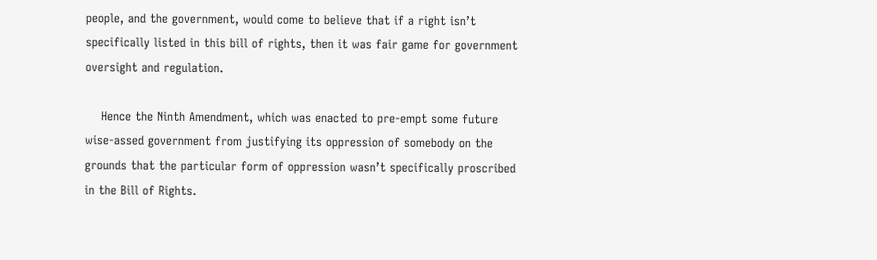people, and the government, would come to believe that if a right isn’t specifically listed in this bill of rights, then it was fair game for government oversight and regulation.

    Hence the Ninth Amendment, which was enacted to pre-empt some future wise-assed government from justifying its oppression of somebody on the grounds that the particular form of oppression wasn’t specifically proscribed in the Bill of Rights.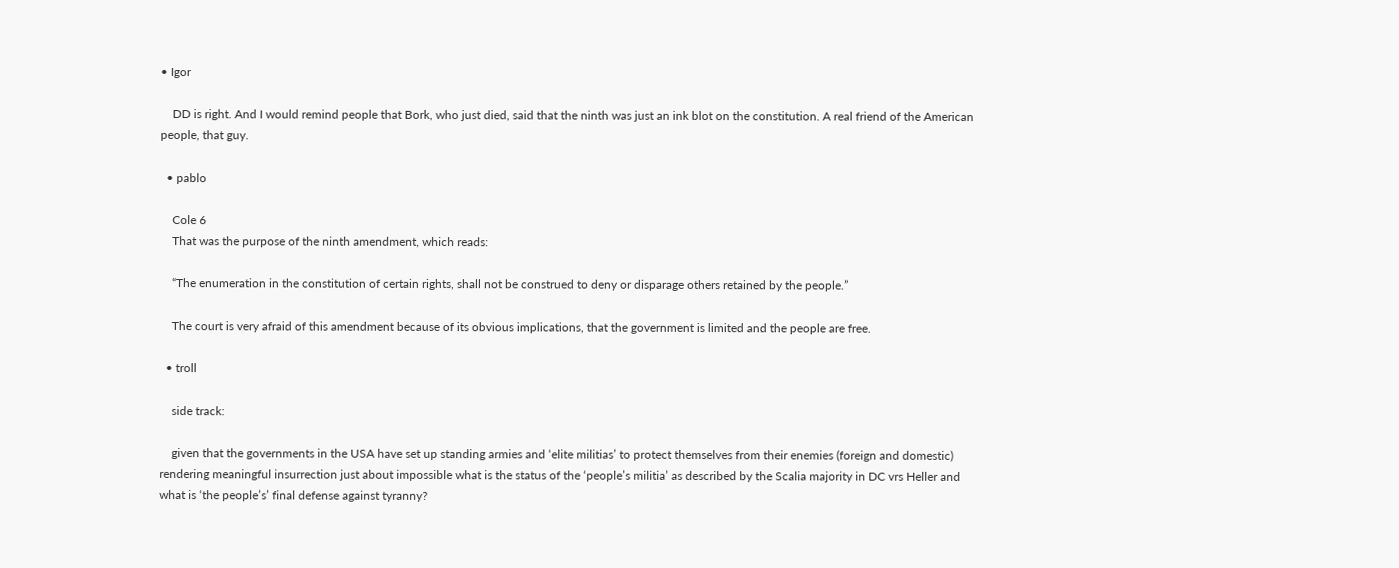• Igor

    DD is right. And I would remind people that Bork, who just died, said that the ninth was just an ink blot on the constitution. A real friend of the American people, that guy.

  • pablo

    Cole 6
    That was the purpose of the ninth amendment, which reads:

    “The enumeration in the constitution of certain rights, shall not be construed to deny or disparage others retained by the people.”

    The court is very afraid of this amendment because of its obvious implications, that the government is limited and the people are free.

  • troll

    side track:

    given that the governments in the USA have set up standing armies and ‘elite militias’ to protect themselves from their enemies (foreign and domestic) rendering meaningful insurrection just about impossible what is the status of the ‘people’s militia’ as described by the Scalia majority in DC vrs Heller and what is ‘the people’s’ final defense against tyranny?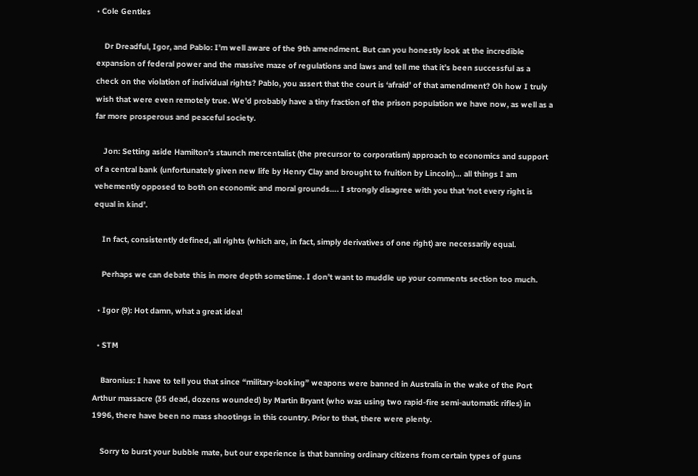• Cole Gentles

    Dr Dreadful, Igor, and Pablo: I’m well aware of the 9th amendment. But can you honestly look at the incredible expansion of federal power and the massive maze of regulations and laws and tell me that it’s been successful as a check on the violation of individual rights? Pablo, you assert that the court is ‘afraid’ of that amendment? Oh how I truly wish that were even remotely true. We’d probably have a tiny fraction of the prison population we have now, as well as a far more prosperous and peaceful society.

    Jon: Setting aside Hamilton’s staunch mercentalist (the precursor to corporatism) approach to economics and support of a central bank (unfortunately given new life by Henry Clay and brought to fruition by Lincoln)… all things I am vehemently opposed to both on economic and moral grounds…. I strongly disagree with you that ‘not every right is equal in kind’.

    In fact, consistently defined, all rights (which are, in fact, simply derivatives of one right) are necessarily equal.

    Perhaps we can debate this in more depth sometime. I don’t want to muddle up your comments section too much.

  • Igor (9): Hot damn, what a great idea!

  • STM

    Baronius: I have to tell you that since “military-looking” weapons were banned in Australia in the wake of the Port Arthur massacre (35 dead, dozens wounded) by Martin Bryant (who was using two rapid-fire semi-automatic rifles) in 1996, there have been no mass shootings in this country. Prior to that, there were plenty.

    Sorry to burst your bubble mate, but our experience is that banning ordinary citizens from certain types of guns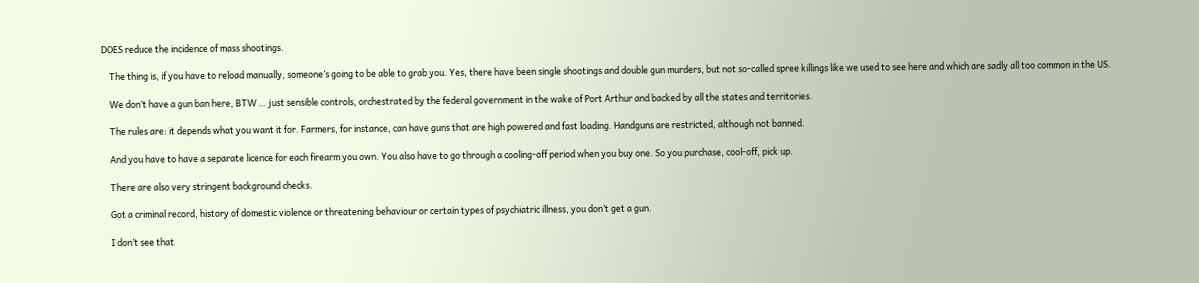DOES reduce the incidence of mass shootings.

    The thing is, if you have to reload manually, someone’s going to be able to grab you. Yes, there have been single shootings and double gun murders, but not so-called spree killings like we used to see here and which are sadly all too common in the US.

    We don’t have a gun ban here, BTW … just sensible controls, orchestrated by the federal government in the wake of Port Arthur and backed by all the states and territories.

    The rules are: it depends what you want it for. Farmers, for instance, can have guns that are high powered and fast loading. Handguns are restricted, although not banned.

    And you have to have a separate licence for each firearm you own. You also have to go through a cooling-off period when you buy one. So you purchase, cool-off, pick up.

    There are also very stringent background checks.

    Got a criminal record, history of domestic violence or threatening behaviour or certain types of psychiatric illness, you don’t get a gun.

    I don’t see that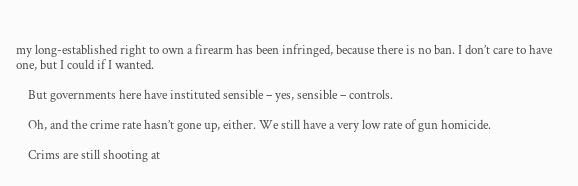my long-established right to own a firearm has been infringed, because there is no ban. I don’t care to have one, but I could if I wanted.

    But governments here have instituted sensible – yes, sensible – controls.

    Oh, and the crime rate hasn’t gone up, either. We still have a very low rate of gun homicide.

    Crims are still shooting at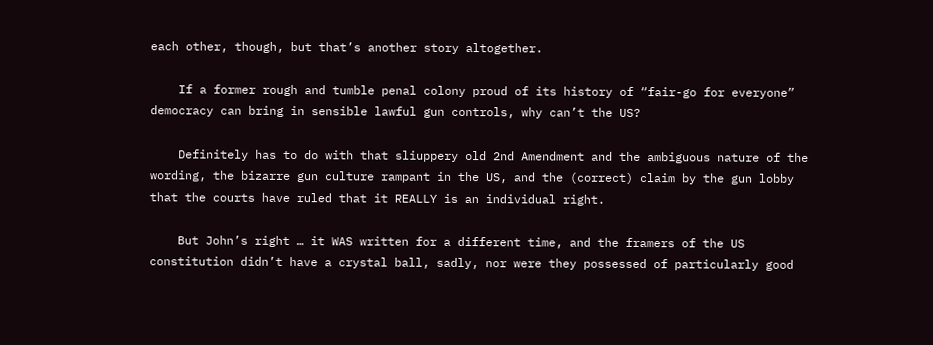each other, though, but that’s another story altogether.

    If a former rough and tumble penal colony proud of its history of “fair-go for everyone” democracy can bring in sensible lawful gun controls, why can’t the US?

    Definitely has to do with that sliuppery old 2nd Amendment and the ambiguous nature of the wording, the bizarre gun culture rampant in the US, and the (correct) claim by the gun lobby that the courts have ruled that it REALLY is an individual right.

    But John’s right … it WAS written for a different time, and the framers of the US constitution didn’t have a crystal ball, sadly, nor were they possessed of particularly good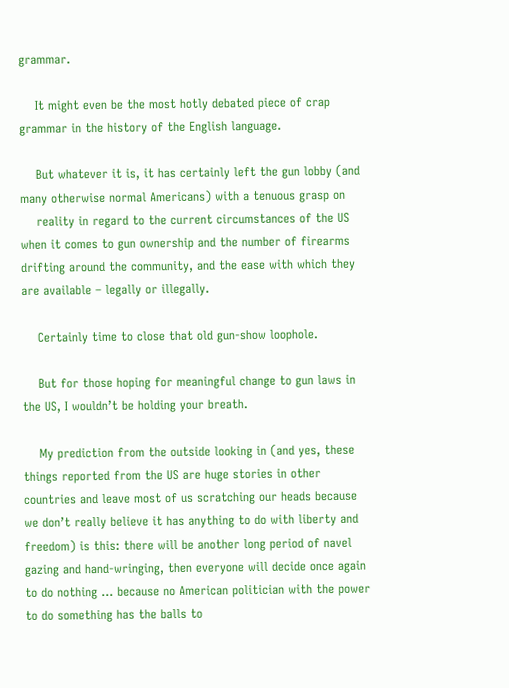grammar.

    It might even be the most hotly debated piece of crap grammar in the history of the English language.

    But whatever it is, it has certainly left the gun lobby (and many otherwise normal Americans) with a tenuous grasp on
    reality in regard to the current circumstances of the US when it comes to gun ownership and the number of firearms drifting around the community, and the ease with which they are available – legally or illegally.

    Certainly time to close that old gun-show loophole.

    But for those hoping for meaningful change to gun laws in the US, I wouldn’t be holding your breath.

    My prediction from the outside looking in (and yes, these things reported from the US are huge stories in other countries and leave most of us scratching our heads because we don’t really believe it has anything to do with liberty and freedom) is this: there will be another long period of navel gazing and hand-wringing, then everyone will decide once again to do nothing … because no American politician with the power to do something has the balls to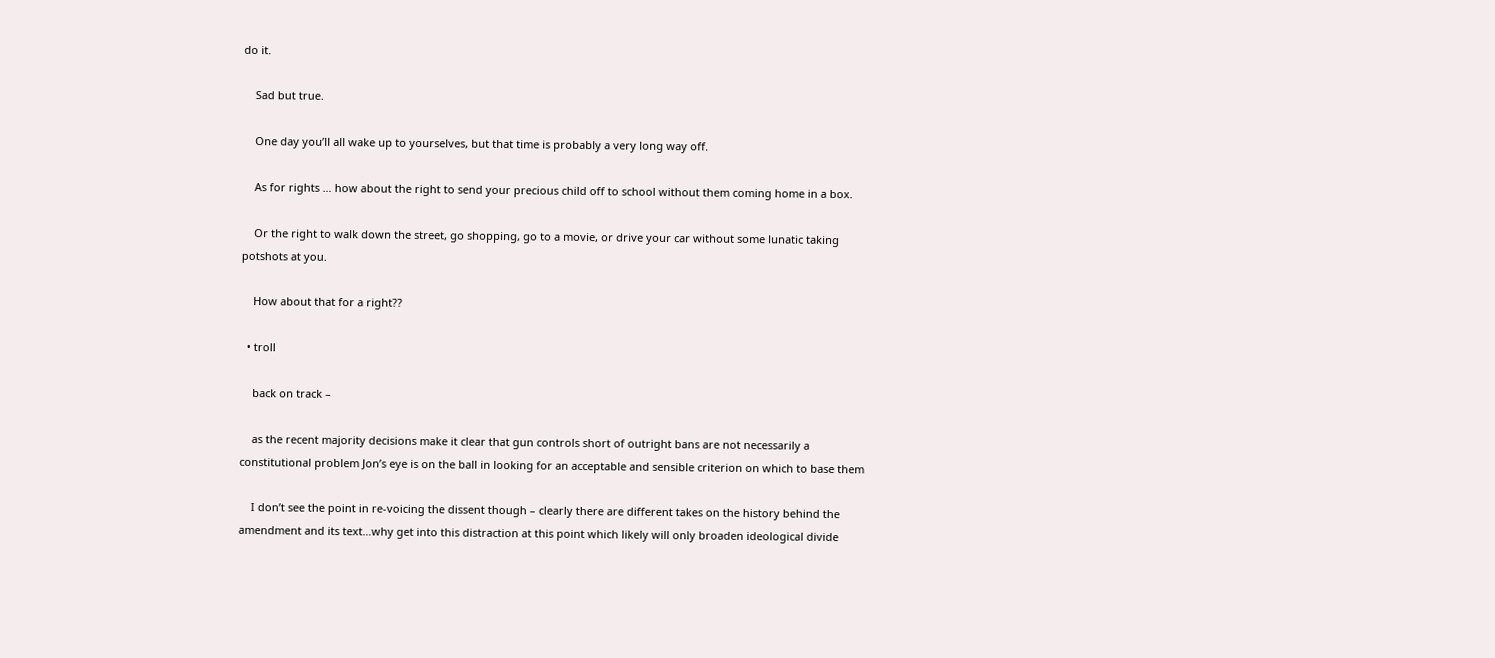do it.

    Sad but true.

    One day you’ll all wake up to yourselves, but that time is probably a very long way off.

    As for rights … how about the right to send your precious child off to school without them coming home in a box.

    Or the right to walk down the street, go shopping, go to a movie, or drive your car without some lunatic taking potshots at you.

    How about that for a right??

  • troll

    back on track –

    as the recent majority decisions make it clear that gun controls short of outright bans are not necessarily a constitutional problem Jon’s eye is on the ball in looking for an acceptable and sensible criterion on which to base them

    I don’t see the point in re-voicing the dissent though – clearly there are different takes on the history behind the amendment and its text…why get into this distraction at this point which likely will only broaden ideological divide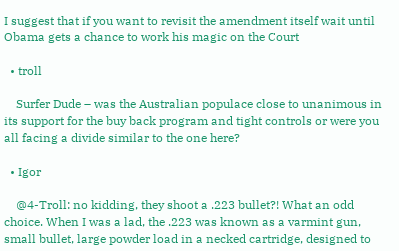I suggest that if you want to revisit the amendment itself wait until Obama gets a chance to work his magic on the Court

  • troll

    Surfer Dude – was the Australian populace close to unanimous in its support for the buy back program and tight controls or were you all facing a divide similar to the one here?

  • Igor

    @4-Troll: no kidding, they shoot a .223 bullet?! What an odd choice. When I was a lad, the .223 was known as a varmint gun, small bullet, large powder load in a necked cartridge, designed to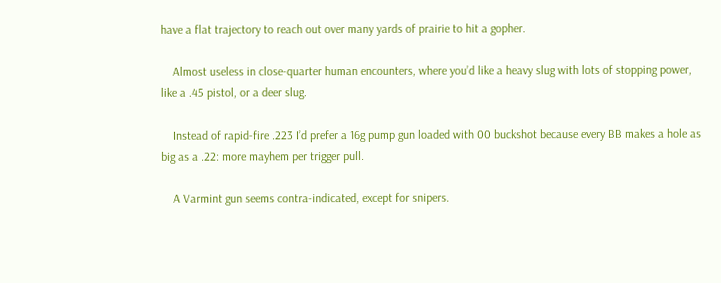have a flat trajectory to reach out over many yards of prairie to hit a gopher.

    Almost useless in close-quarter human encounters, where you’d like a heavy slug with lots of stopping power, like a .45 pistol, or a deer slug.

    Instead of rapid-fire .223 I’d prefer a 16g pump gun loaded with 00 buckshot because every BB makes a hole as big as a .22: more mayhem per trigger pull.

    A Varmint gun seems contra-indicated, except for snipers.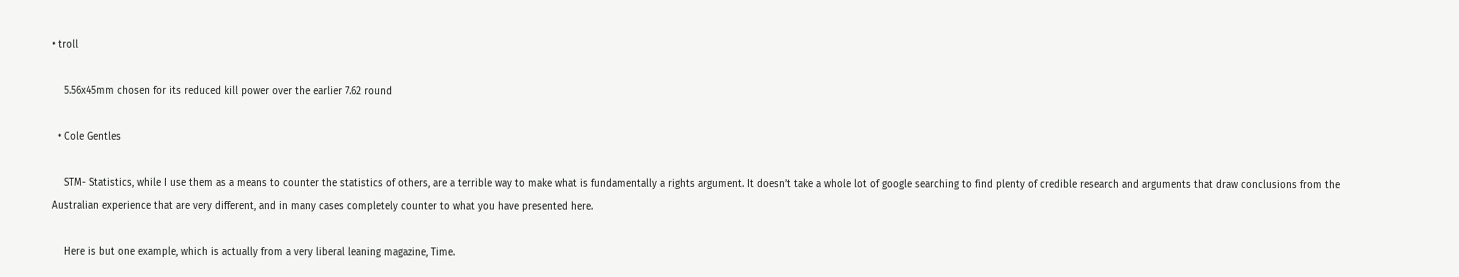• troll

    5.56x45mm chosen for its reduced kill power over the earlier 7.62 round

  • Cole Gentles

    STM- Statistics, while I use them as a means to counter the statistics of others, are a terrible way to make what is fundamentally a rights argument. It doesn’t take a whole lot of google searching to find plenty of credible research and arguments that draw conclusions from the Australian experience that are very different, and in many cases completely counter to what you have presented here.

    Here is but one example, which is actually from a very liberal leaning magazine, Time.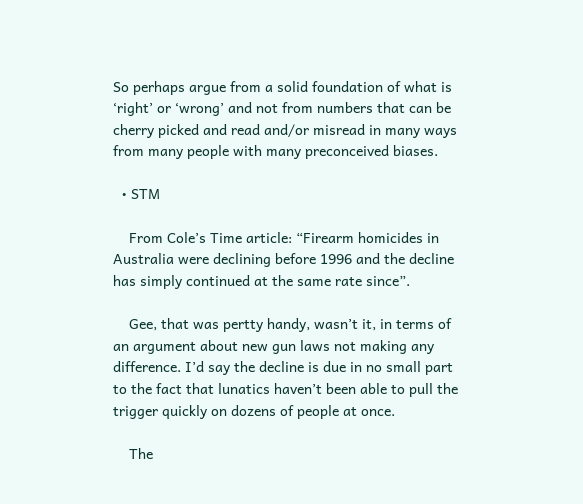So perhaps argue from a solid foundation of what is ‘right’ or ‘wrong’ and not from numbers that can be cherry picked and read and/or misread in many ways from many people with many preconceived biases.

  • STM

    From Cole’s Time article: “Firearm homicides in Australia were declining before 1996 and the decline has simply continued at the same rate since”.

    Gee, that was pertty handy, wasn’t it, in terms of an argument about new gun laws not making any difference. I’d say the decline is due in no small part to the fact that lunatics haven’t been able to pull the trigger quickly on dozens of people at once.

    The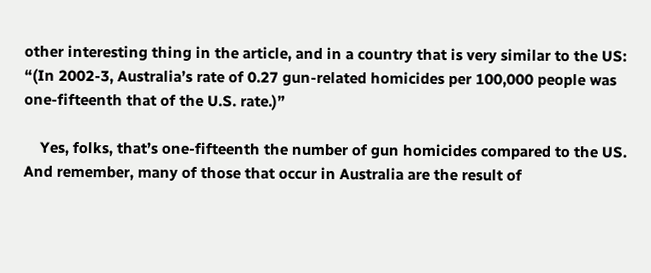other interesting thing in the article, and in a country that is very similar to the US: “(In 2002-3, Australia’s rate of 0.27 gun-related homicides per 100,000 people was one-fifteenth that of the U.S. rate.)”

    Yes, folks, that’s one-fifteenth the number of gun homicides compared to the US. And remember, many of those that occur in Australia are the result of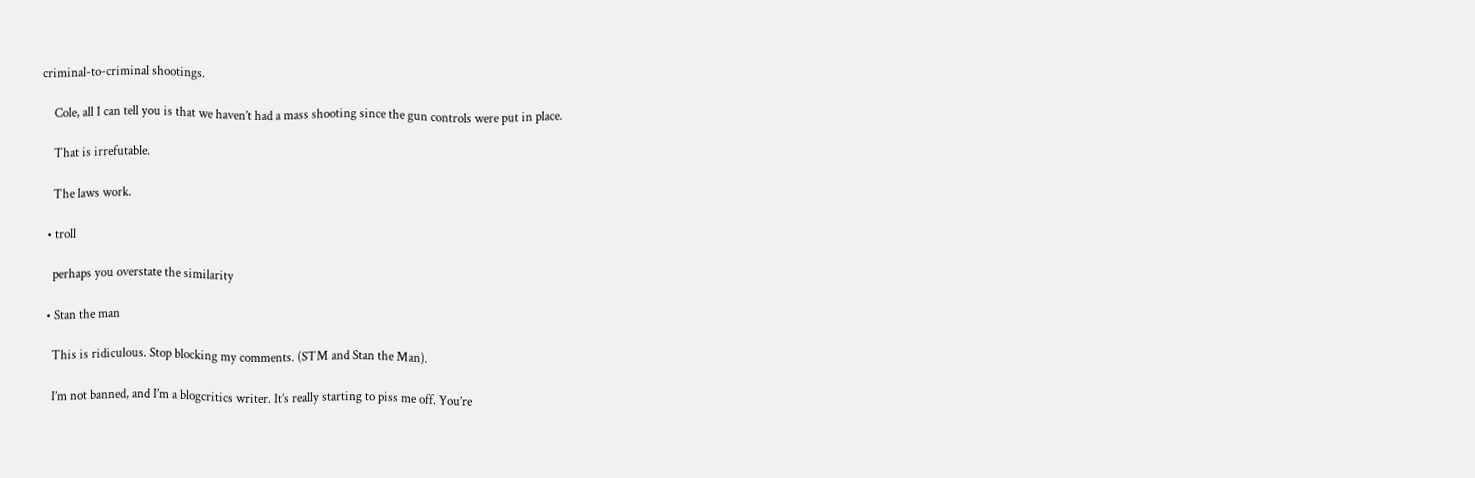criminal-to-criminal shootings.

    Cole, all I can tell you is that we haven’t had a mass shooting since the gun controls were put in place.

    That is irrefutable.

    The laws work.

  • troll

    perhaps you overstate the similarity

  • Stan the man

    This is ridiculous. Stop blocking my comments. (STM and Stan the Man).

    I’m not banned, and I’m a blogcritics writer. It’s really starting to piss me off. You’re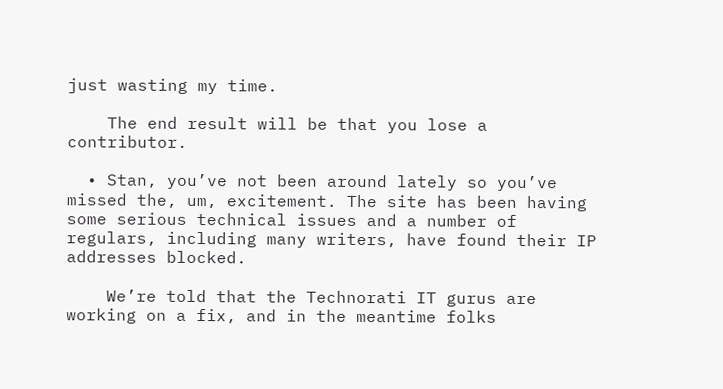just wasting my time.

    The end result will be that you lose a contributor.

  • Stan, you’ve not been around lately so you’ve missed the, um, excitement. The site has been having some serious technical issues and a number of regulars, including many writers, have found their IP addresses blocked.

    We’re told that the Technorati IT gurus are working on a fix, and in the meantime folks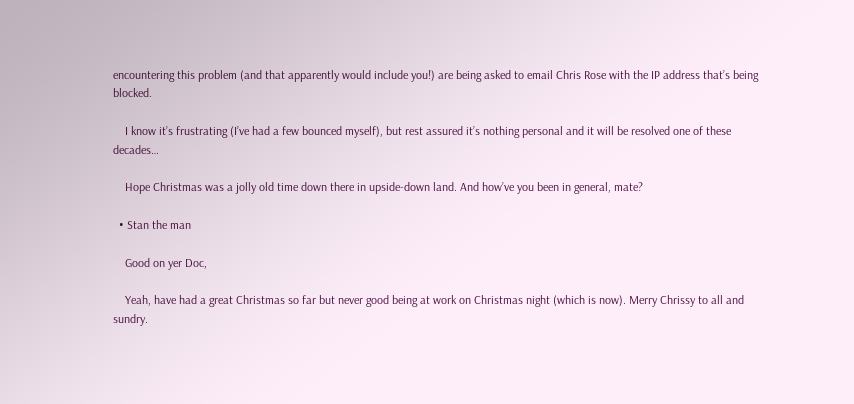encountering this problem (and that apparently would include you!) are being asked to email Chris Rose with the IP address that’s being blocked.

    I know it’s frustrating (I’ve had a few bounced myself), but rest assured it’s nothing personal and it will be resolved one of these decades…

    Hope Christmas was a jolly old time down there in upside-down land. And how’ve you been in general, mate?

  • Stan the man

    Good on yer Doc,

    Yeah, have had a great Christmas so far but never good being at work on Christmas night (which is now). Merry Chrissy to all and sundry.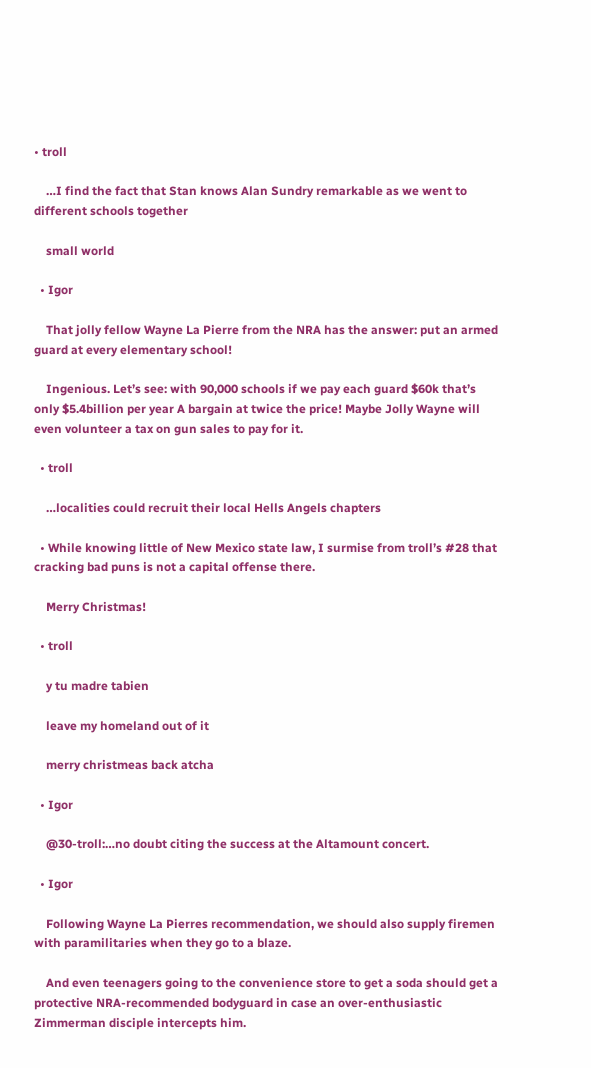• troll

    …I find the fact that Stan knows Alan Sundry remarkable as we went to different schools together

    small world

  • Igor

    That jolly fellow Wayne La Pierre from the NRA has the answer: put an armed guard at every elementary school!

    Ingenious. Let’s see: with 90,000 schools if we pay each guard $60k that’s only $5.4billion per year A bargain at twice the price! Maybe Jolly Wayne will even volunteer a tax on gun sales to pay for it.

  • troll

    …localities could recruit their local Hells Angels chapters

  • While knowing little of New Mexico state law, I surmise from troll’s #28 that cracking bad puns is not a capital offense there.

    Merry Christmas!

  • troll

    y tu madre tabien

    leave my homeland out of it

    merry christmeas back atcha

  • Igor

    @30-troll:…no doubt citing the success at the Altamount concert.

  • Igor

    Following Wayne La Pierres recommendation, we should also supply firemen with paramilitaries when they go to a blaze.

    And even teenagers going to the convenience store to get a soda should get a protective NRA-recommended bodyguard in case an over-enthusiastic Zimmerman disciple intercepts him.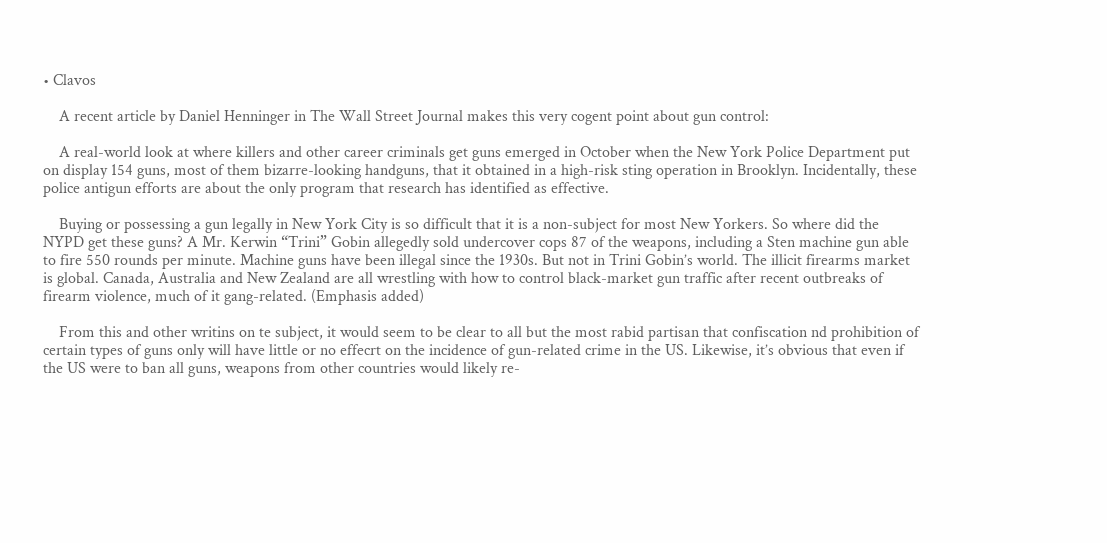• Clavos

    A recent article by Daniel Henninger in The Wall Street Journal makes this very cogent point about gun control:

    A real-world look at where killers and other career criminals get guns emerged in October when the New York Police Department put on display 154 guns, most of them bizarre-looking handguns, that it obtained in a high-risk sting operation in Brooklyn. Incidentally, these police antigun efforts are about the only program that research has identified as effective.

    Buying or possessing a gun legally in New York City is so difficult that it is a non-subject for most New Yorkers. So where did the NYPD get these guns? A Mr. Kerwin “Trini” Gobin allegedly sold undercover cops 87 of the weapons, including a Sten machine gun able to fire 550 rounds per minute. Machine guns have been illegal since the 1930s. But not in Trini Gobin’s world. The illicit firearms market is global. Canada, Australia and New Zealand are all wrestling with how to control black-market gun traffic after recent outbreaks of firearm violence, much of it gang-related. (Emphasis added)

    From this and other writins on te subject, it would seem to be clear to all but the most rabid partisan that confiscation nd prohibition of certain types of guns only will have little or no effecrt on the incidence of gun-related crime in the US. Likewise, it’s obvious that even if the US were to ban all guns, weapons from other countries would likely re-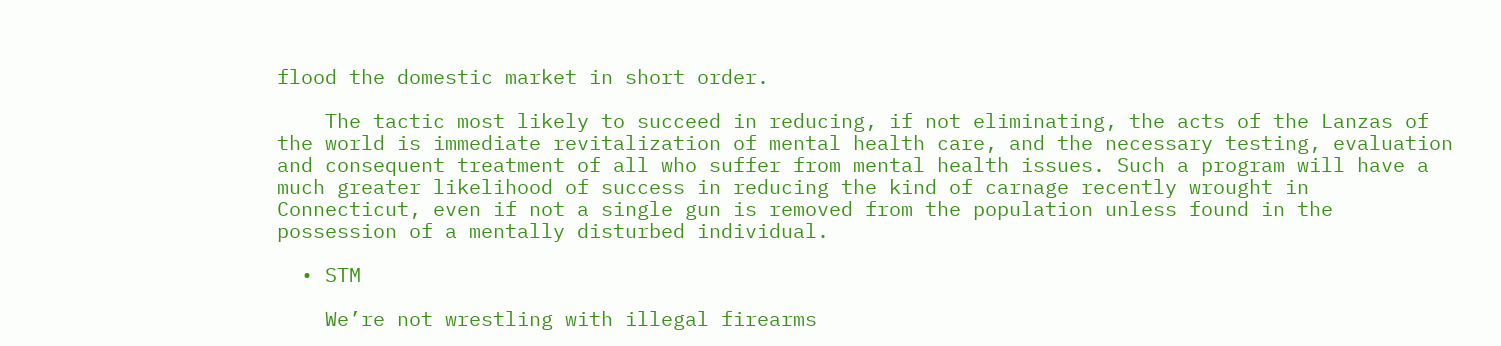flood the domestic market in short order.

    The tactic most likely to succeed in reducing, if not eliminating, the acts of the Lanzas of the world is immediate revitalization of mental health care, and the necessary testing, evaluation and consequent treatment of all who suffer from mental health issues. Such a program will have a much greater likelihood of success in reducing the kind of carnage recently wrought in Connecticut, even if not a single gun is removed from the population unless found in the possession of a mentally disturbed individual.

  • STM

    We’re not wrestling with illegal firearms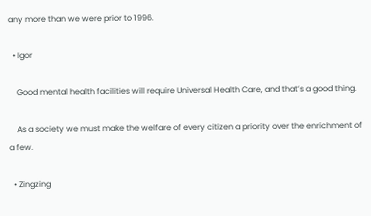any more than we were prior to 1996.

  • Igor

    Good mental health facilities will require Universal Health Care, and that’s a good thing.

    As a society we must make the welfare of every citizen a priority over the enrichment of a few.

  • Zingzing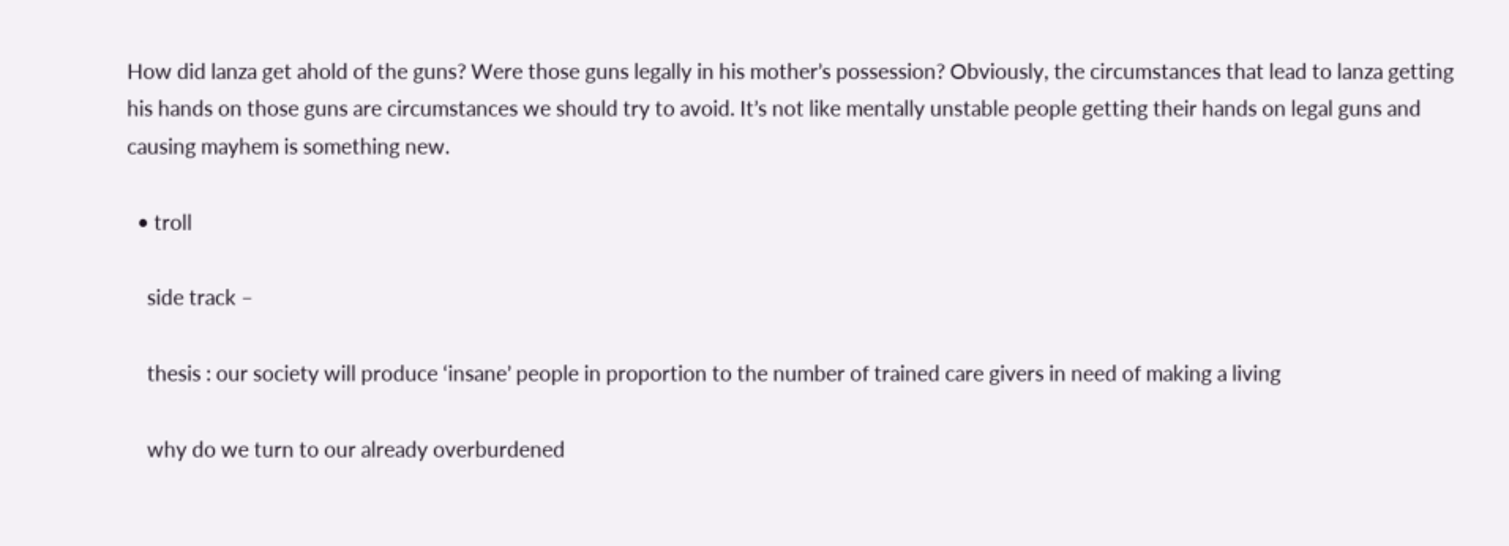How did lanza get ahold of the guns? Were those guns legally in his mother’s possession? Obviously, the circumstances that lead to lanza getting his hands on those guns are circumstances we should try to avoid. It’s not like mentally unstable people getting their hands on legal guns and causing mayhem is something new.

  • troll

    side track –

    thesis : our society will produce ‘insane’ people in proportion to the number of trained care givers in need of making a living

    why do we turn to our already overburdened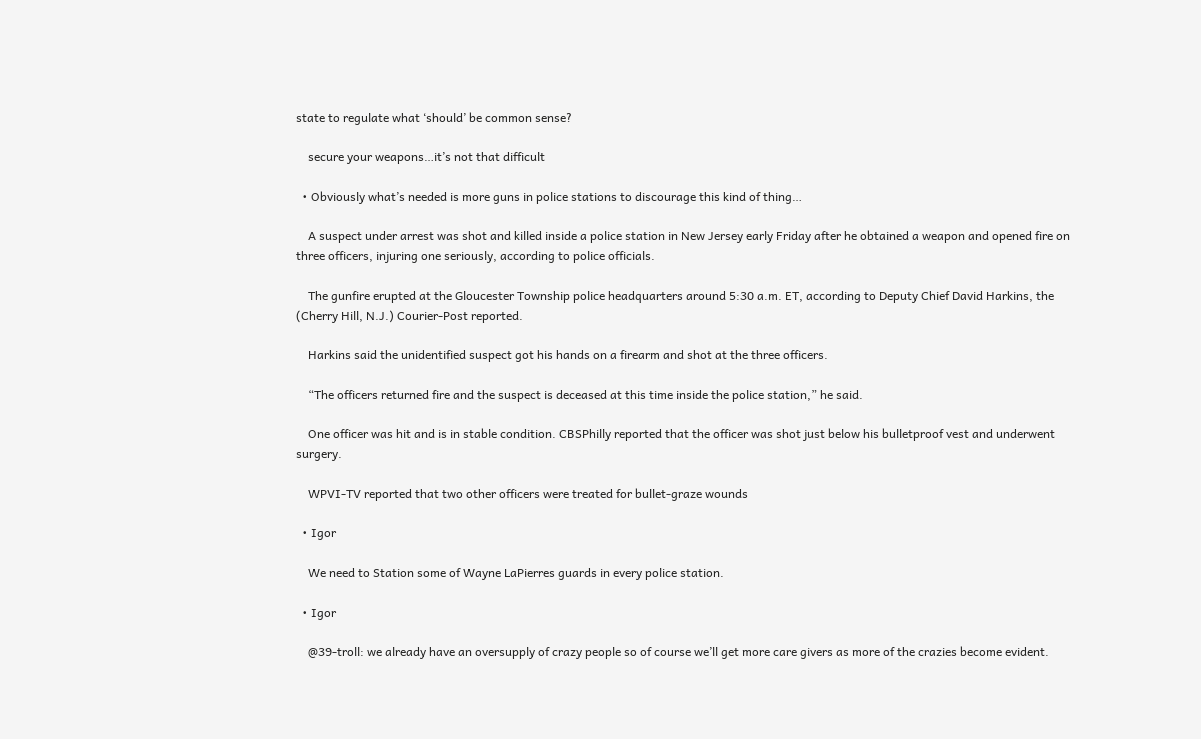state to regulate what ‘should’ be common sense?

    secure your weapons…it’s not that difficult

  • Obviously what’s needed is more guns in police stations to discourage this kind of thing…

    A suspect under arrest was shot and killed inside a police station in New Jersey early Friday after he obtained a weapon and opened fire on three officers, injuring one seriously, according to police officials.

    The gunfire erupted at the Gloucester Township police headquarters around 5:30 a.m. ET, according to Deputy Chief David Harkins, the (Cherry Hill, N.J.) Courier-Post reported.

    Harkins said the unidentified suspect got his hands on a firearm and shot at the three officers.

    “The officers returned fire and the suspect is deceased at this time inside the police station,” he said.

    One officer was hit and is in stable condition. CBSPhilly reported that the officer was shot just below his bulletproof vest and underwent surgery.

    WPVI-TV reported that two other officers were treated for bullet-graze wounds

  • Igor

    We need to Station some of Wayne LaPierres guards in every police station.

  • Igor

    @39-troll: we already have an oversupply of crazy people so of course we’ll get more care givers as more of the crazies become evident.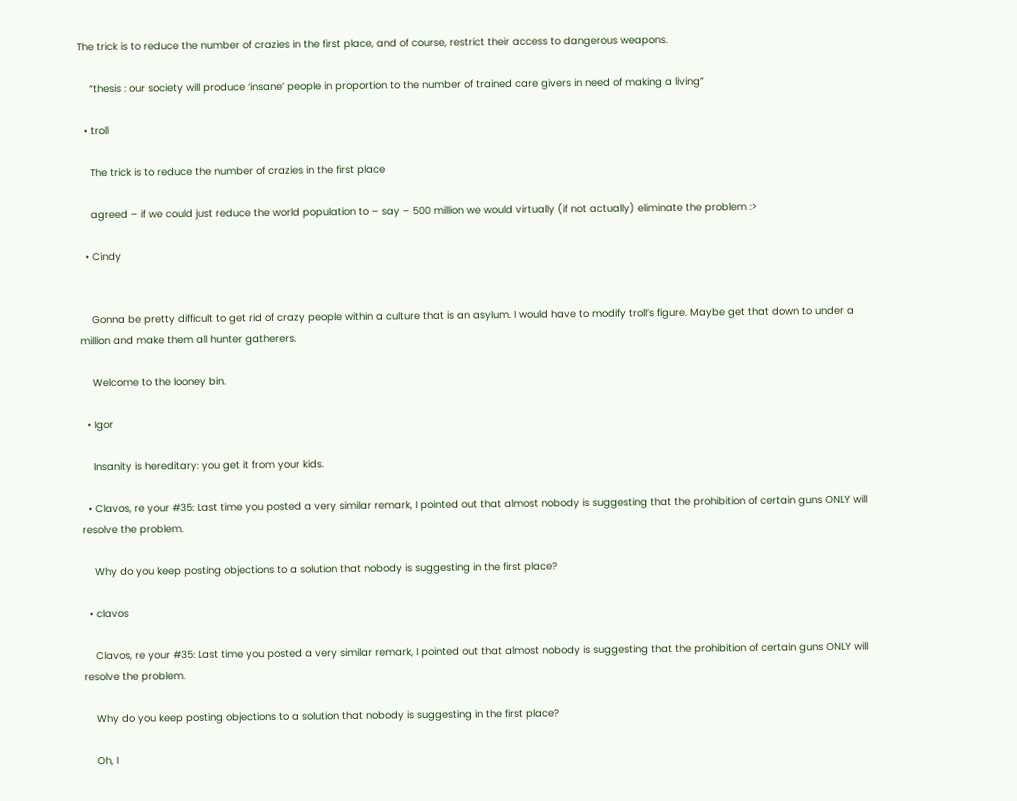The trick is to reduce the number of crazies in the first place, and of course, restrict their access to dangerous weapons.

    “thesis : our society will produce ‘insane’ people in proportion to the number of trained care givers in need of making a living”

  • troll

    The trick is to reduce the number of crazies in the first place

    agreed – if we could just reduce the world population to – say – 500 million we would virtually (if not actually) eliminate the problem :>

  • Cindy


    Gonna be pretty difficult to get rid of crazy people within a culture that is an asylum. I would have to modify troll’s figure. Maybe get that down to under a million and make them all hunter gatherers.

    Welcome to the looney bin.

  • Igor

    Insanity is hereditary: you get it from your kids.

  • Clavos, re your #35: Last time you posted a very similar remark, I pointed out that almost nobody is suggesting that the prohibition of certain guns ONLY will resolve the problem.

    Why do you keep posting objections to a solution that nobody is suggesting in the first place?

  • clavos

    Clavos, re your #35: Last time you posted a very similar remark, I pointed out that almost nobody is suggesting that the prohibition of certain guns ONLY will resolve the problem.

    Why do you keep posting objections to a solution that nobody is suggesting in the first place?

    Oh, I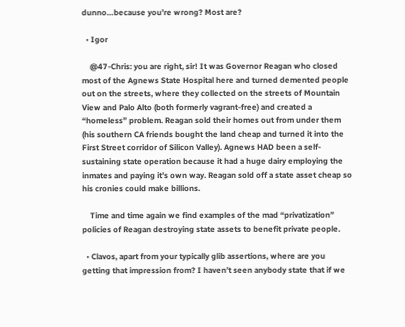dunno…because you’re wrong? Most are?

  • Igor

    @47-Chris: you are right, sir! It was Governor Reagan who closed most of the Agnews State Hospital here and turned demented people out on the streets, where they collected on the streets of Mountain View and Palo Alto (both formerly vagrant-free) and created a “homeless” problem. Reagan sold their homes out from under them (his southern CA friends bought the land cheap and turned it into the First Street corridor of Silicon Valley). Agnews HAD been a self-sustaining state operation because it had a huge dairy employing the inmates and paying it’s own way. Reagan sold off a state asset cheap so his cronies could make billions.

    Time and time again we find examples of the mad “privatization” policies of Reagan destroying state assets to benefit private people.

  • Clavos, apart from your typically glib assertions, where are you getting that impression from? I haven’t seen anybody state that if we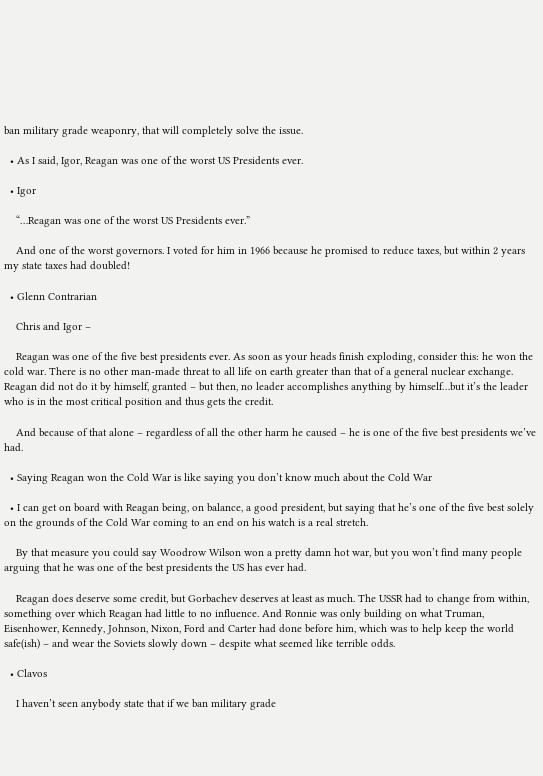ban military grade weaponry, that will completely solve the issue.

  • As I said, Igor, Reagan was one of the worst US Presidents ever.

  • Igor

    “…Reagan was one of the worst US Presidents ever.”

    And one of the worst governors. I voted for him in 1966 because he promised to reduce taxes, but within 2 years my state taxes had doubled!

  • Glenn Contrarian

    Chris and Igor –

    Reagan was one of the five best presidents ever. As soon as your heads finish exploding, consider this: he won the cold war. There is no other man-made threat to all life on earth greater than that of a general nuclear exchange. Reagan did not do it by himself, granted – but then, no leader accomplishes anything by himself…but it’s the leader who is in the most critical position and thus gets the credit.

    And because of that alone – regardless of all the other harm he caused – he is one of the five best presidents we’ve had.

  • Saying Reagan won the Cold War is like saying you don’t know much about the Cold War

  • I can get on board with Reagan being, on balance, a good president, but saying that he’s one of the five best solely on the grounds of the Cold War coming to an end on his watch is a real stretch.

    By that measure you could say Woodrow Wilson won a pretty damn hot war, but you won’t find many people arguing that he was one of the best presidents the US has ever had.

    Reagan does deserve some credit, but Gorbachev deserves at least as much. The USSR had to change from within, something over which Reagan had little to no influence. And Ronnie was only building on what Truman, Eisenhower, Kennedy, Johnson, Nixon, Ford and Carter had done before him, which was to help keep the world safe(ish) – and wear the Soviets slowly down – despite what seemed like terrible odds.

  • Clavos

    I haven’t seen anybody state that if we ban military grade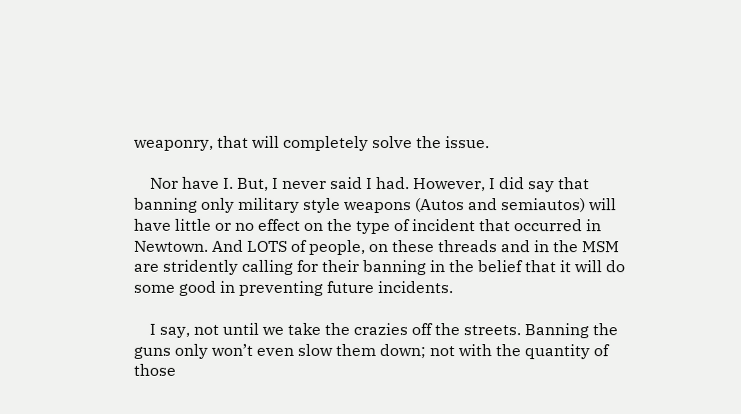weaponry, that will completely solve the issue.

    Nor have I. But, I never said I had. However, I did say that banning only military style weapons (Autos and semiautos) will have little or no effect on the type of incident that occurred in Newtown. And LOTS of people, on these threads and in the MSM are stridently calling for their banning in the belief that it will do some good in preventing future incidents.

    I say, not until we take the crazies off the streets. Banning the guns only won’t even slow them down; not with the quantity of those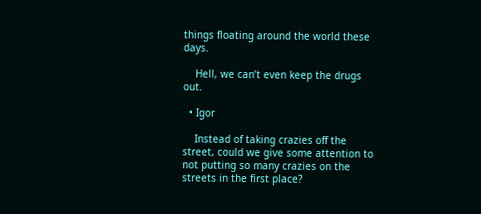things floating around the world these days.

    Hell, we can’t even keep the drugs out.

  • Igor

    Instead of taking crazies off the street, could we give some attention to not putting so many crazies on the streets in the first place?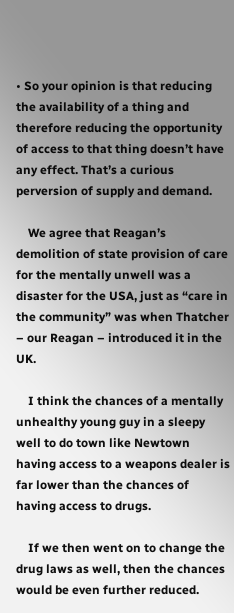• So your opinion is that reducing the availability of a thing and therefore reducing the opportunity of access to that thing doesn’t have any effect. That’s a curious perversion of supply and demand.

    We agree that Reagan’s demolition of state provision of care for the mentally unwell was a disaster for the USA, just as “care in the community” was when Thatcher – our Reagan – introduced it in the UK.

    I think the chances of a mentally unhealthy young guy in a sleepy well to do town like Newtown having access to a weapons dealer is far lower than the chances of having access to drugs.

    If we then went on to change the drug laws as well, then the chances would be even further reduced.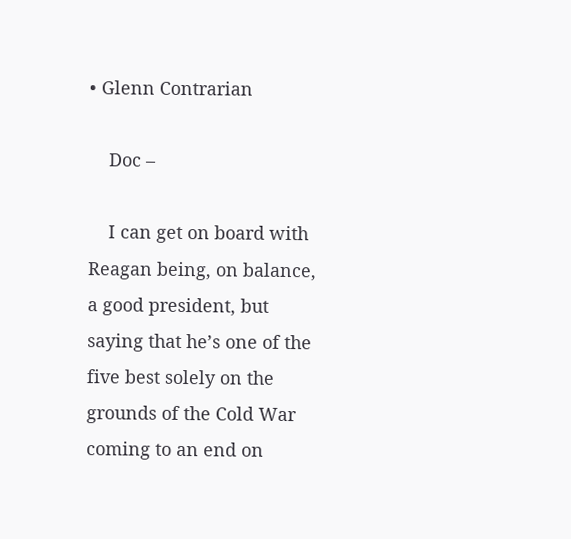• Glenn Contrarian

    Doc –

    I can get on board with Reagan being, on balance, a good president, but saying that he’s one of the five best solely on the grounds of the Cold War coming to an end on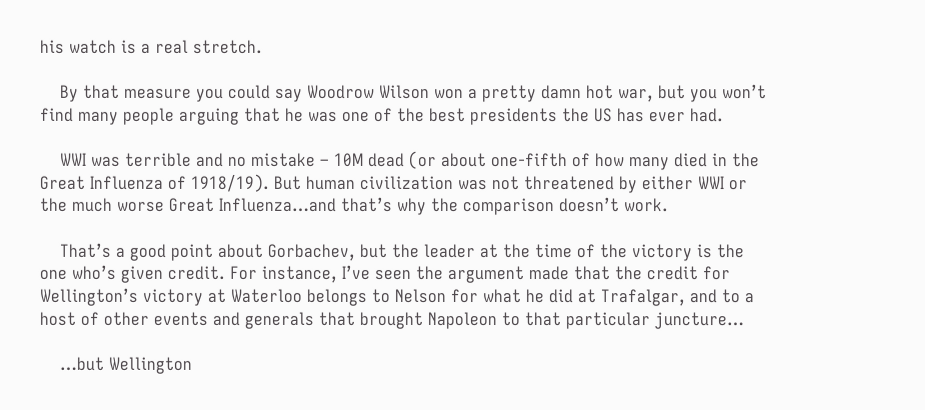his watch is a real stretch.

    By that measure you could say Woodrow Wilson won a pretty damn hot war, but you won’t find many people arguing that he was one of the best presidents the US has ever had.

    WWI was terrible and no mistake – 10M dead (or about one-fifth of how many died in the Great Influenza of 1918/19). But human civilization was not threatened by either WWI or the much worse Great Influenza…and that’s why the comparison doesn’t work.

    That’s a good point about Gorbachev, but the leader at the time of the victory is the one who’s given credit. For instance, I’ve seen the argument made that the credit for Wellington’s victory at Waterloo belongs to Nelson for what he did at Trafalgar, and to a host of other events and generals that brought Napoleon to that particular juncture…

    …but Wellington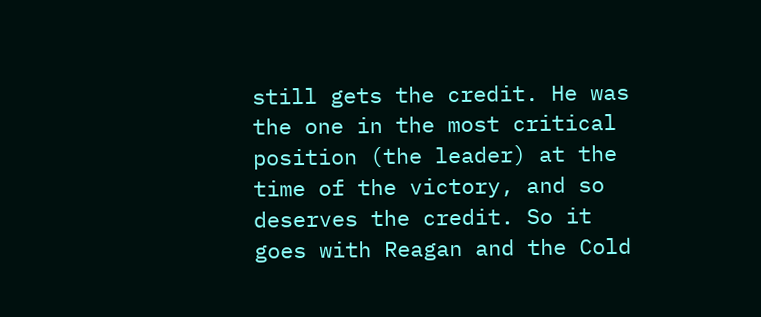still gets the credit. He was the one in the most critical position (the leader) at the time of the victory, and so deserves the credit. So it goes with Reagan and the Cold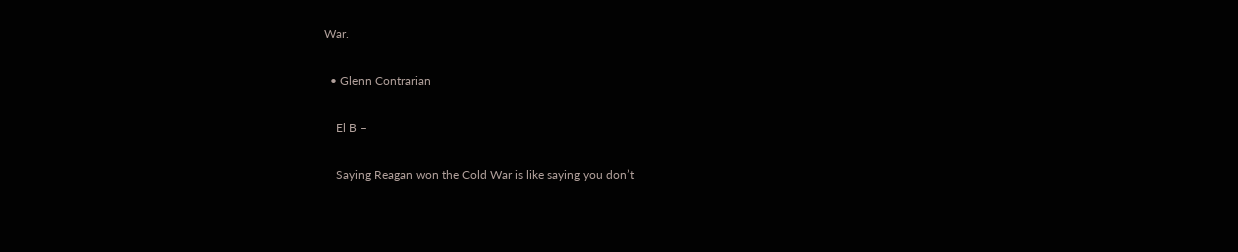War.

  • Glenn Contrarian

    El B –

    Saying Reagan won the Cold War is like saying you don’t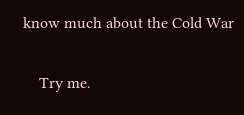know much about the Cold War

    Try me.